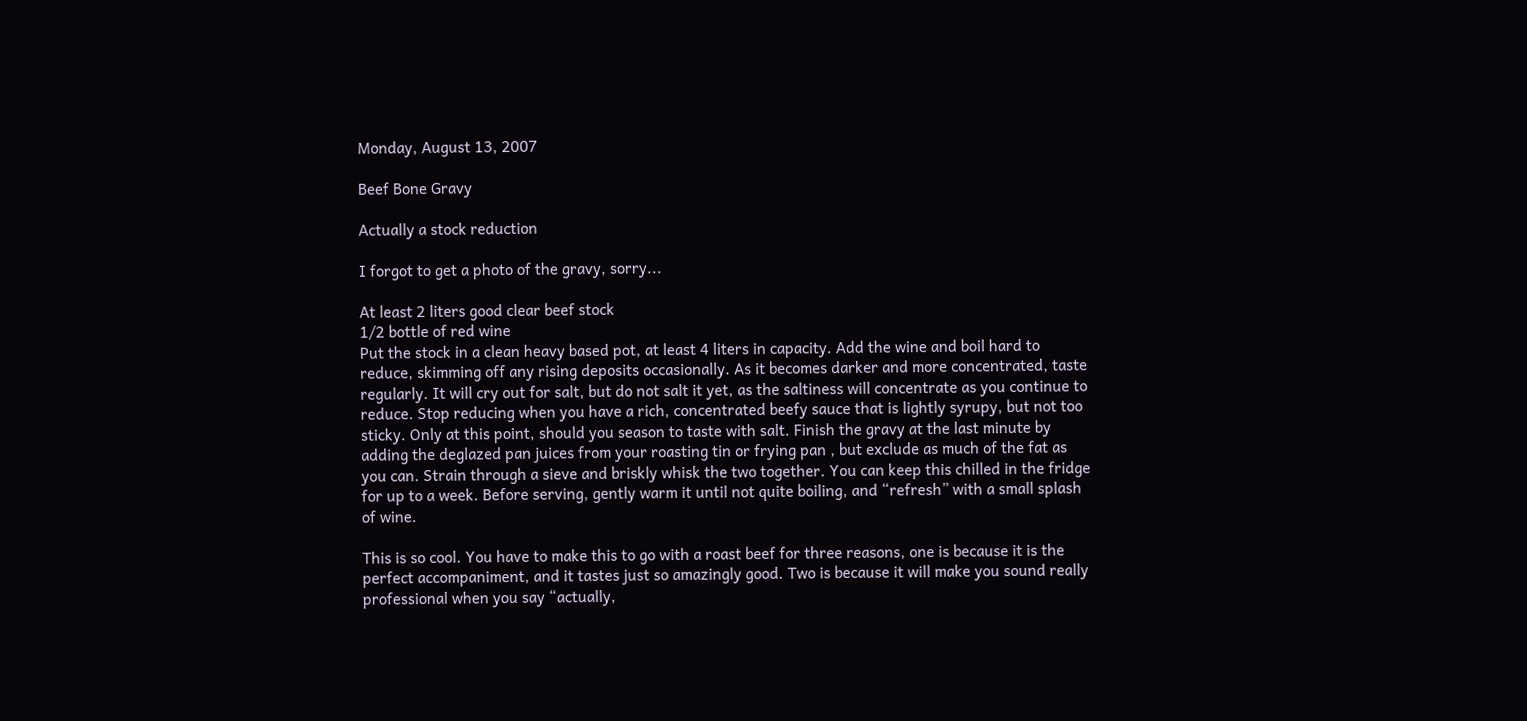Monday, August 13, 2007

Beef Bone Gravy

Actually a stock reduction

I forgot to get a photo of the gravy, sorry...

At least 2 liters good clear beef stock
1/2 bottle of red wine
Put the stock in a clean heavy based pot, at least 4 liters in capacity. Add the wine and boil hard to reduce, skimming off any rising deposits occasionally. As it becomes darker and more concentrated, taste regularly. It will cry out for salt, but do not salt it yet, as the saltiness will concentrate as you continue to reduce. Stop reducing when you have a rich, concentrated beefy sauce that is lightly syrupy, but not too sticky. Only at this point, should you season to taste with salt. Finish the gravy at the last minute by adding the deglazed pan juices from your roasting tin or frying pan , but exclude as much of the fat as you can. Strain through a sieve and briskly whisk the two together. You can keep this chilled in the fridge for up to a week. Before serving, gently warm it until not quite boiling, and “refresh” with a small splash of wine.

This is so cool. You have to make this to go with a roast beef for three reasons, one is because it is the perfect accompaniment, and it tastes just so amazingly good. Two is because it will make you sound really professional when you say “actually,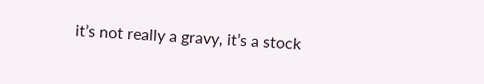it’s not really a gravy, it’s a stock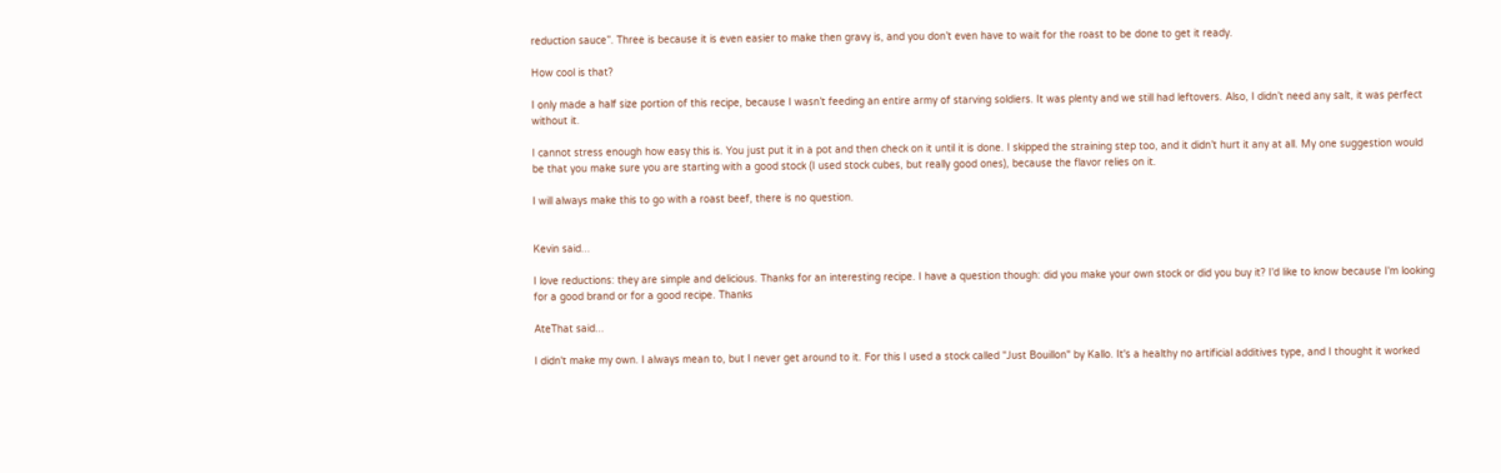reduction sauce”. Three is because it is even easier to make then gravy is, and you don’t even have to wait for the roast to be done to get it ready.

How cool is that?

I only made a half size portion of this recipe, because I wasn’t feeding an entire army of starving soldiers. It was plenty and we still had leftovers. Also, I didn’t need any salt, it was perfect without it.

I cannot stress enough how easy this is. You just put it in a pot and then check on it until it is done. I skipped the straining step too, and it didn’t hurt it any at all. My one suggestion would be that you make sure you are starting with a good stock (I used stock cubes, but really good ones), because the flavor relies on it.

I will always make this to go with a roast beef, there is no question.


Kevin said...

I love reductions: they are simple and delicious. Thanks for an interesting recipe. I have a question though: did you make your own stock or did you buy it? I'd like to know because I'm looking for a good brand or for a good recipe. Thanks

AteThat said...

I didn't make my own. I always mean to, but I never get around to it. For this I used a stock called "Just Bouillon" by Kallo. It's a healthy no artificial additives type, and I thought it worked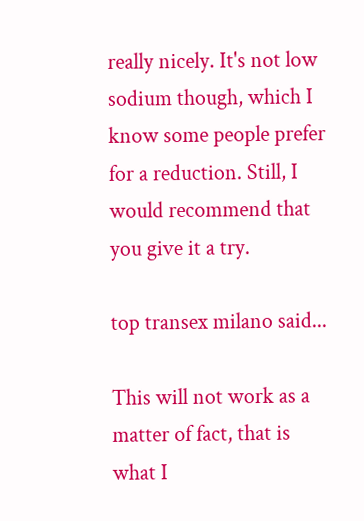really nicely. It's not low sodium though, which I know some people prefer for a reduction. Still, I would recommend that you give it a try.

top transex milano said...

This will not work as a matter of fact, that is what I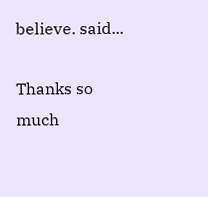believe. said...

Thanks so much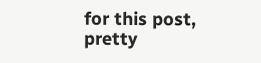for this post, pretty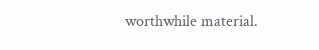worthwhile material.